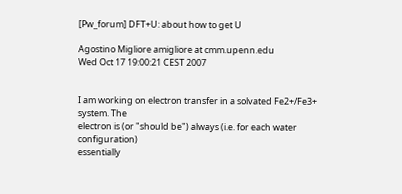[Pw_forum] DFT+U: about how to get U

Agostino Migliore amigliore at cmm.upenn.edu
Wed Oct 17 19:00:21 CEST 2007


I am working on electron transfer in a solvated Fe2+/Fe3+ system. The
electron is (or "should be") always (i.e. for each water configuration)
essentially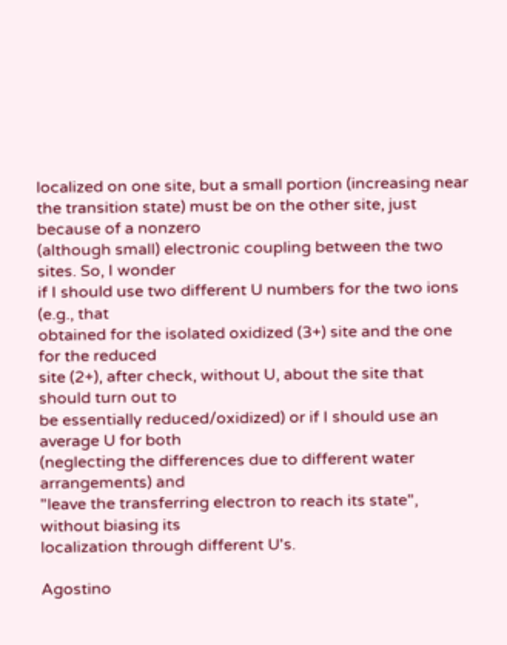localized on one site, but a small portion (increasing near
the transition state) must be on the other site, just because of a nonzero
(although small) electronic coupling between the two sites. So, I wonder
if I should use two different U numbers for the two ions (e.g., that
obtained for the isolated oxidized (3+) site and the one for the reduced
site (2+), after check, without U, about the site that should turn out to
be essentially reduced/oxidized) or if I should use an average U for both
(neglecting the differences due to different water arrangements) and
"leave the transferring electron to reach its state", without biasing its
localization through different U's.

Agostino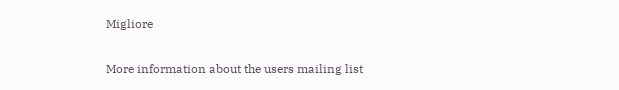Migliore

More information about the users mailing list